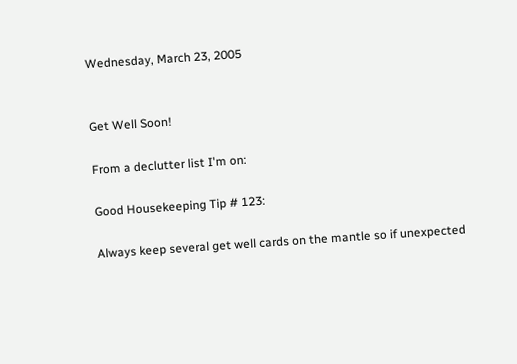Wednesday, March 23, 2005


Get Well Soon!

From a declutter list I'm on:

Good Housekeeping Tip # 123:

Always keep several get well cards on the mantle so if unexpected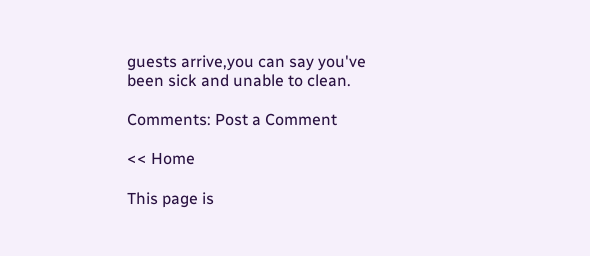guests arrive,you can say you've been sick and unable to clean.

Comments: Post a Comment

<< Home

This page is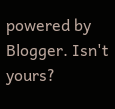powered by Blogger. Isn't yours?